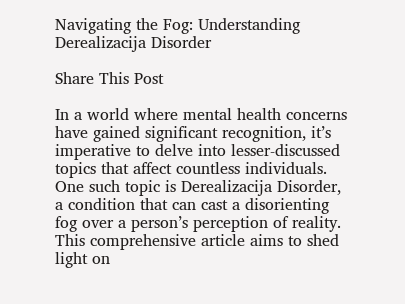Navigating the Fog: Understanding Derealizacija Disorder

Share This Post

In a world where mental health concerns have gained significant recognition, it’s imperative to delve into lesser-discussed topics that affect countless individuals. One such topic is Derealizacija Disorder, a condition that can cast a disorienting fog over a person’s perception of reality. This comprehensive article aims to shed light on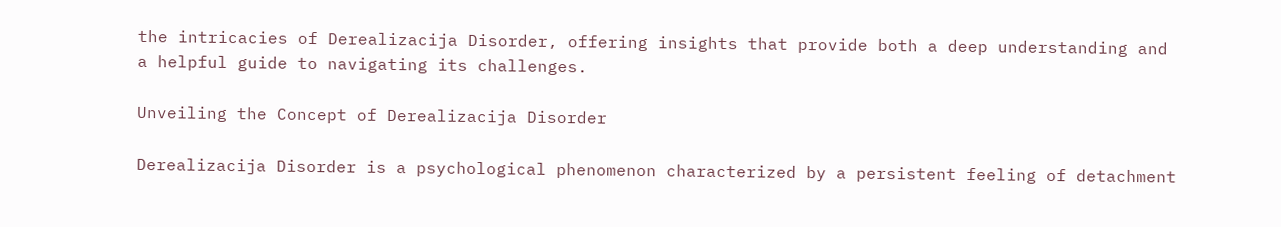the intricacies of Derealizacija Disorder, offering insights that provide both a deep understanding and a helpful guide to navigating its challenges.

Unveiling the Concept of Derealizacija Disorder

Derealizacija Disorder is a psychological phenomenon characterized by a persistent feeling of detachment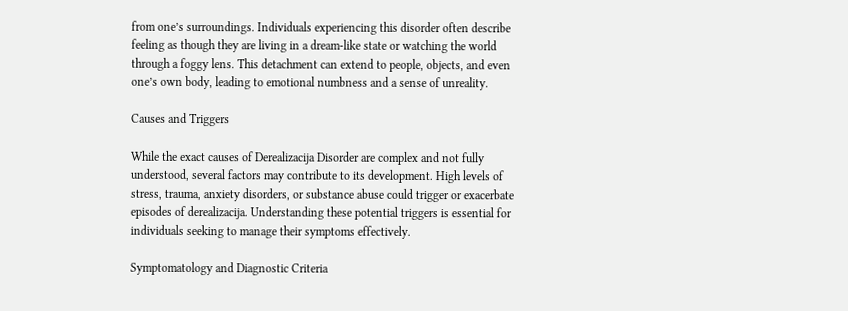from one’s surroundings. Individuals experiencing this disorder often describe feeling as though they are living in a dream-like state or watching the world through a foggy lens. This detachment can extend to people, objects, and even one’s own body, leading to emotional numbness and a sense of unreality.

Causes and Triggers

While the exact causes of Derealizacija Disorder are complex and not fully understood, several factors may contribute to its development. High levels of stress, trauma, anxiety disorders, or substance abuse could trigger or exacerbate episodes of derealizacija. Understanding these potential triggers is essential for individuals seeking to manage their symptoms effectively.

Symptomatology and Diagnostic Criteria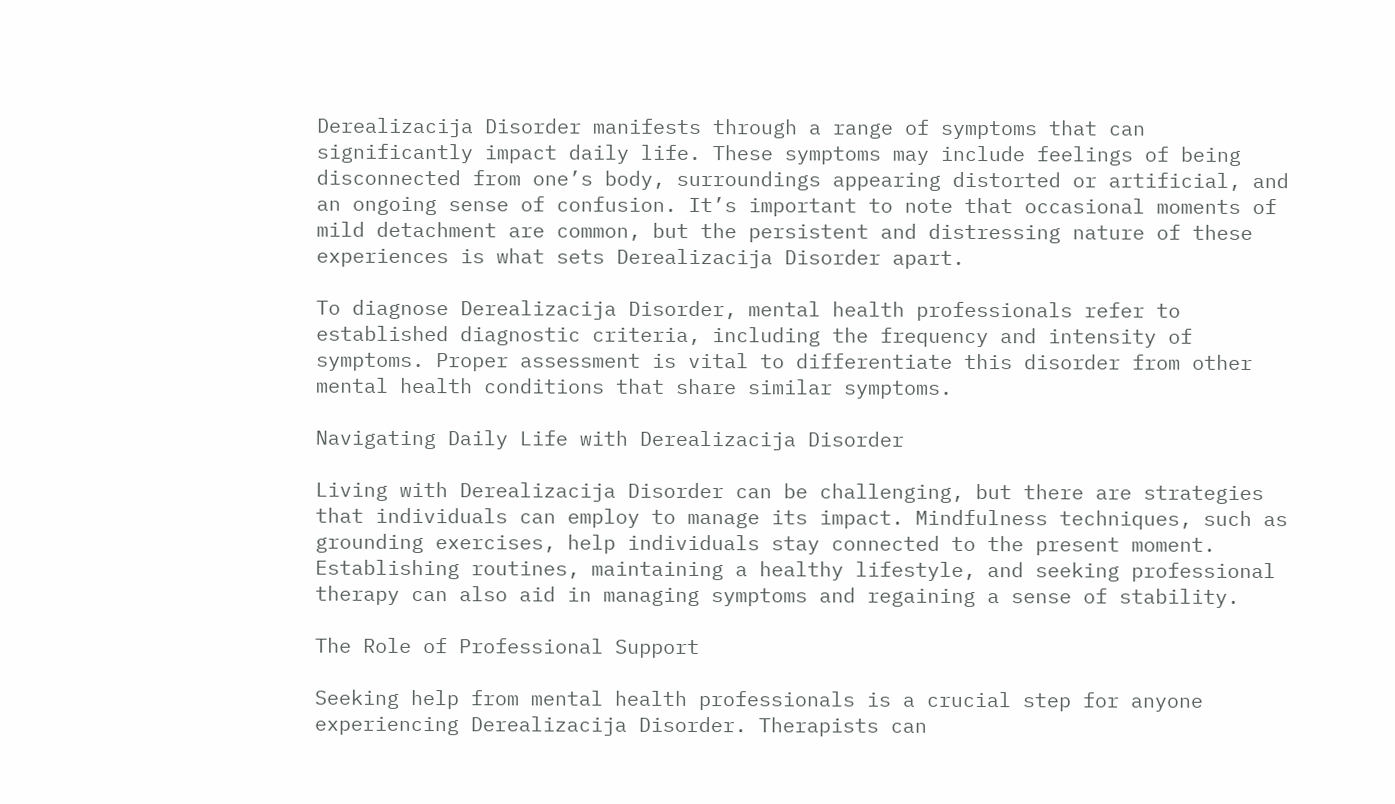Derealizacija Disorder manifests through a range of symptoms that can significantly impact daily life. These symptoms may include feelings of being disconnected from one’s body, surroundings appearing distorted or artificial, and an ongoing sense of confusion. It’s important to note that occasional moments of mild detachment are common, but the persistent and distressing nature of these experiences is what sets Derealizacija Disorder apart.

To diagnose Derealizacija Disorder, mental health professionals refer to established diagnostic criteria, including the frequency and intensity of symptoms. Proper assessment is vital to differentiate this disorder from other mental health conditions that share similar symptoms.

Navigating Daily Life with Derealizacija Disorder

Living with Derealizacija Disorder can be challenging, but there are strategies that individuals can employ to manage its impact. Mindfulness techniques, such as grounding exercises, help individuals stay connected to the present moment. Establishing routines, maintaining a healthy lifestyle, and seeking professional therapy can also aid in managing symptoms and regaining a sense of stability.

The Role of Professional Support

Seeking help from mental health professionals is a crucial step for anyone experiencing Derealizacija Disorder. Therapists can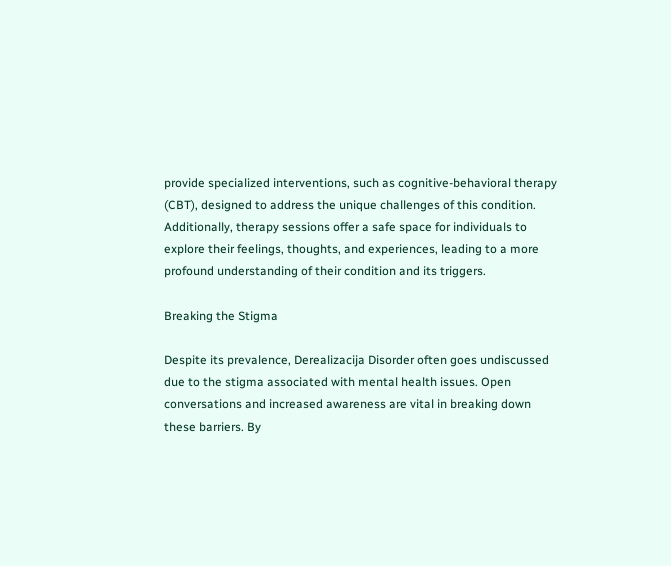provide specialized interventions, such as cognitive-behavioral therapy (CBT), designed to address the unique challenges of this condition. Additionally, therapy sessions offer a safe space for individuals to explore their feelings, thoughts, and experiences, leading to a more profound understanding of their condition and its triggers.

Breaking the Stigma

Despite its prevalence, Derealizacija Disorder often goes undiscussed due to the stigma associated with mental health issues. Open conversations and increased awareness are vital in breaking down these barriers. By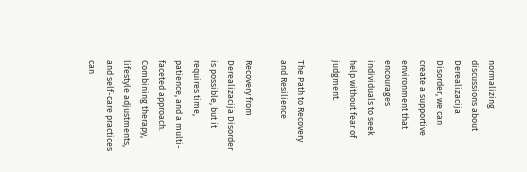normalizing discussions about Derealizacija Disorder, we can create a supportive environment that encourages individuals to seek help without fear of judgment.

The Path to Recovery and Resilience

Recovery from Derealizacija Disorder is possible, but it requires time, patience, and a multi-faceted approach. Combining therapy, lifestyle adjustments, and self-care practices can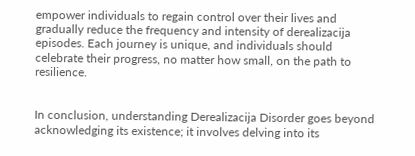empower individuals to regain control over their lives and gradually reduce the frequency and intensity of derealizacija episodes. Each journey is unique, and individuals should celebrate their progress, no matter how small, on the path to resilience.


In conclusion, understanding Derealizacija Disorder goes beyond acknowledging its existence; it involves delving into its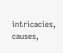intricacies, causes,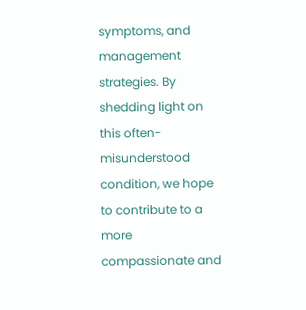symptoms, and management strategies. By shedding light on this often-misunderstood condition, we hope to contribute to a more compassionate and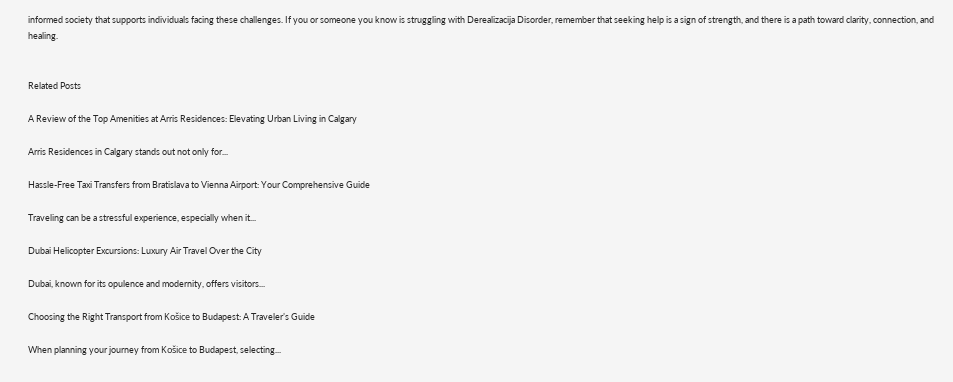informed society that supports individuals facing these challenges. If you or someone you know is struggling with Derealizacija Disorder, remember that seeking help is a sign of strength, and there is a path toward clarity, connection, and healing.


Related Posts

A Review of the Top Amenities at Arris Residences: Elevating Urban Living in Calgary

Arris Residences in Calgary stands out not only for...

Hassle-Free Taxi Transfers from Bratislava to Vienna Airport: Your Comprehensive Guide

Traveling can be a stressful experience, especially when it...

Dubai Helicopter Excursions: Luxury Air Travel Over the City

Dubai, known for its opulence and modernity, offers visitors...

Choosing the Right Transport from Košice to Budapest: A Traveler’s Guide

When planning your journey from Košice to Budapest, selecting...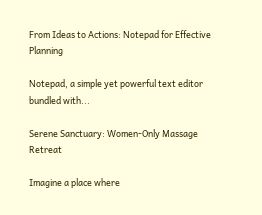From Ideas to Actions: Notepad for Effective Planning

Notepad, a simple yet powerful text editor bundled with...

Serene Sanctuary: Women-Only Massage Retreat

Imagine a place where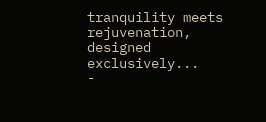tranquility meets rejuvenation, designed exclusively...
-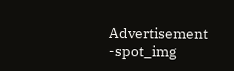Advertisement -spot_img